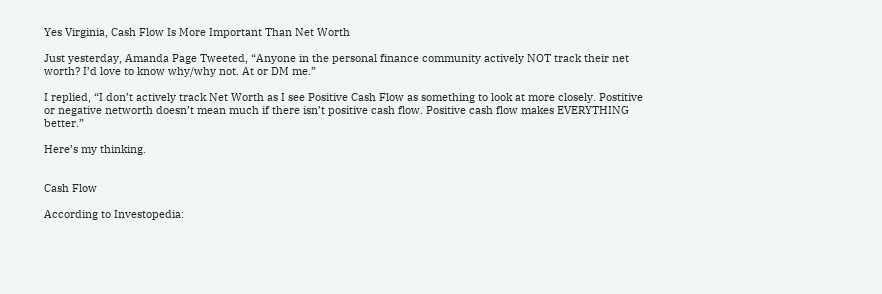Yes Virginia, Cash Flow Is More Important Than Net Worth

Just yesterday, Amanda Page Tweeted, “Anyone in the personal finance community actively NOT track their net worth? I’d love to know why/why not. At or DM me.”

I replied, “I don’t actively track Net Worth as I see Positive Cash Flow as something to look at more closely. Postitive or negative networth doesn’t mean much if there isn’t positive cash flow. Positive cash flow makes EVERYTHING better.”

Here’s my thinking.


Cash Flow

According to Investopedia: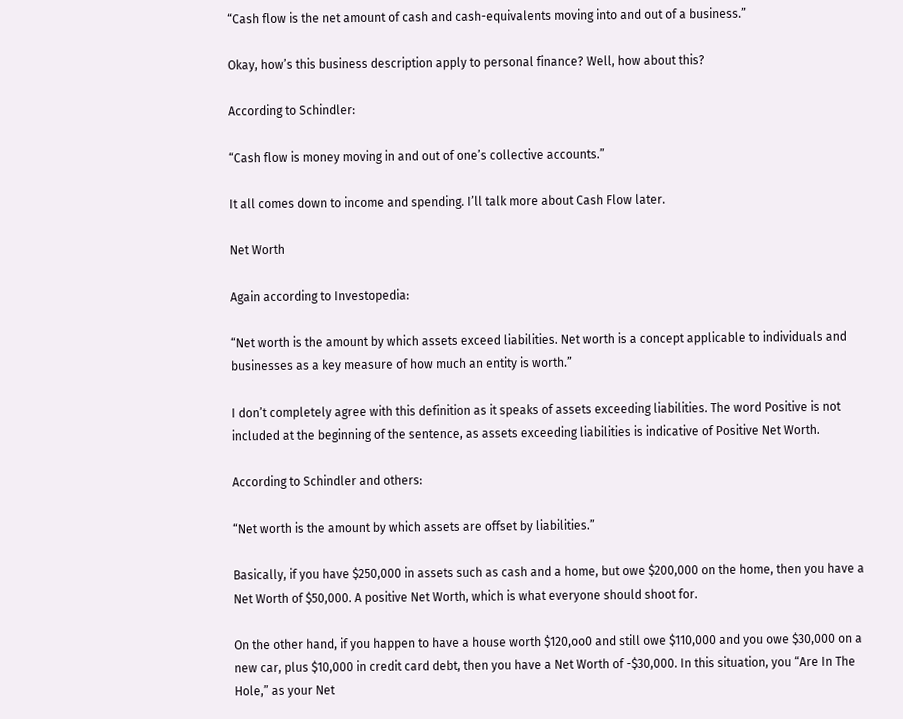“Cash flow is the net amount of cash and cash-equivalents moving into and out of a business.”

Okay, how’s this business description apply to personal finance? Well, how about this?

According to Schindler:

“Cash flow is money moving in and out of one’s collective accounts.”

It all comes down to income and spending. I’ll talk more about Cash Flow later.

Net Worth

Again according to Investopedia:

“Net worth is the amount by which assets exceed liabilities. Net worth is a concept applicable to individuals and businesses as a key measure of how much an entity is worth.”

I don’t completely agree with this definition as it speaks of assets exceeding liabilities. The word Positive is not included at the beginning of the sentence, as assets exceeding liabilities is indicative of Positive Net Worth.

According to Schindler and others:

“Net worth is the amount by which assets are offset by liabilities.”

Basically, if you have $250,000 in assets such as cash and a home, but owe $200,000 on the home, then you have a Net Worth of $50,000. A positive Net Worth, which is what everyone should shoot for.

On the other hand, if you happen to have a house worth $120,oo0 and still owe $110,000 and you owe $30,000 on a new car, plus $10,000 in credit card debt, then you have a Net Worth of -$30,000. In this situation, you “Are In The Hole,” as your Net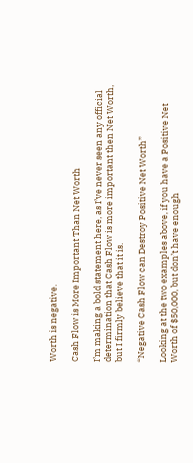Worth is negative.

Cash Flow is More Important Than Net Worth

I’m making a bold statement here, as I’ve never seen any official determination that Cash Flow is more important then Net Worth, but I firmly believe that it is.

“Negative Cash Flow can Destroy Positive Net Worth”

Looking at the two examples above, if you have a Positive Net Worth of $50,000, but don’t have enough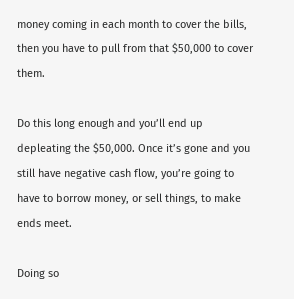money coming in each month to cover the bills, then you have to pull from that $50,000 to cover them.

Do this long enough and you’ll end up depleating the $50,000. Once it’s gone and you still have negative cash flow, you’re going to have to borrow money, or sell things, to make ends meet.

Doing so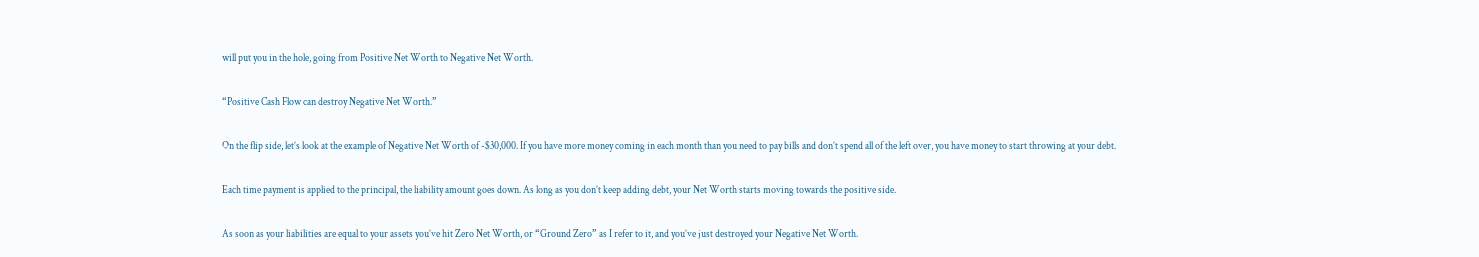will put you in the hole, going from Positive Net Worth to Negative Net Worth.

“Positive Cash Flow can destroy Negative Net Worth.”

On the flip side, let’s look at the example of Negative Net Worth of -$30,000. If you have more money coming in each month than you need to pay bills and don’t spend all of the left over, you have money to start throwing at your debt.

Each time payment is applied to the principal, the liability amount goes down. As long as you don’t keep adding debt, your Net Worth starts moving towards the positive side.

As soon as your liabilities are equal to your assets you’ve hit Zero Net Worth, or “Ground Zero” as I refer to it, and you’ve just destroyed your Negative Net Worth.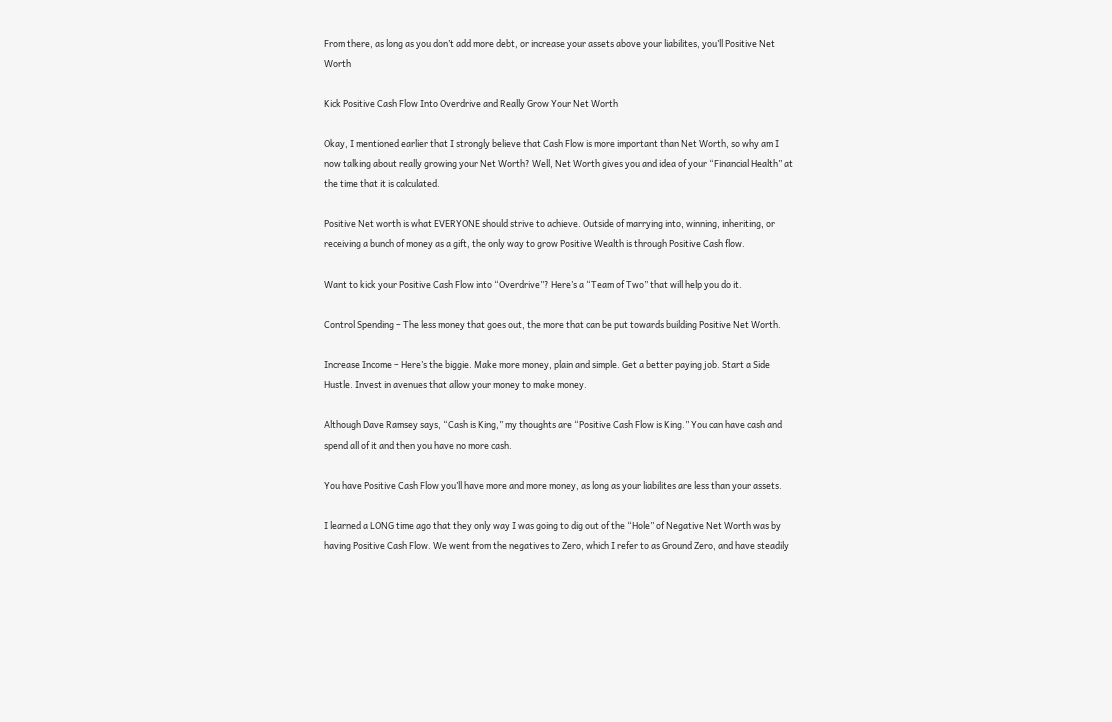From there, as long as you don’t add more debt, or increase your assets above your liabilites, you’ll Positive Net Worth

Kick Positive Cash Flow Into Overdrive and Really Grow Your Net Worth

Okay, I mentioned earlier that I strongly believe that Cash Flow is more important than Net Worth, so why am I now talking about really growing your Net Worth? Well, Net Worth gives you and idea of your “Financial Health” at the time that it is calculated.

Positive Net worth is what EVERYONE should strive to achieve. Outside of marrying into, winning, inheriting, or receiving a bunch of money as a gift, the only way to grow Positive Wealth is through Positive Cash flow.

Want to kick your Positive Cash Flow into “Overdrive”? Here’s a “Team of Two” that will help you do it.

Control Spending – The less money that goes out, the more that can be put towards building Positive Net Worth.

Increase Income – Here’s the biggie. Make more money, plain and simple. Get a better paying job. Start a Side Hustle. Invest in avenues that allow your money to make money.

Although Dave Ramsey says, “Cash is King,” my thoughts are “Positive Cash Flow is King.” You can have cash and spend all of it and then you have no more cash.

You have Positive Cash Flow you’ll have more and more money, as long as your liabilites are less than your assets.

I learned a LONG time ago that they only way I was going to dig out of the “Hole” of Negative Net Worth was by having Positive Cash Flow. We went from the negatives to Zero, which I refer to as Ground Zero, and have steadily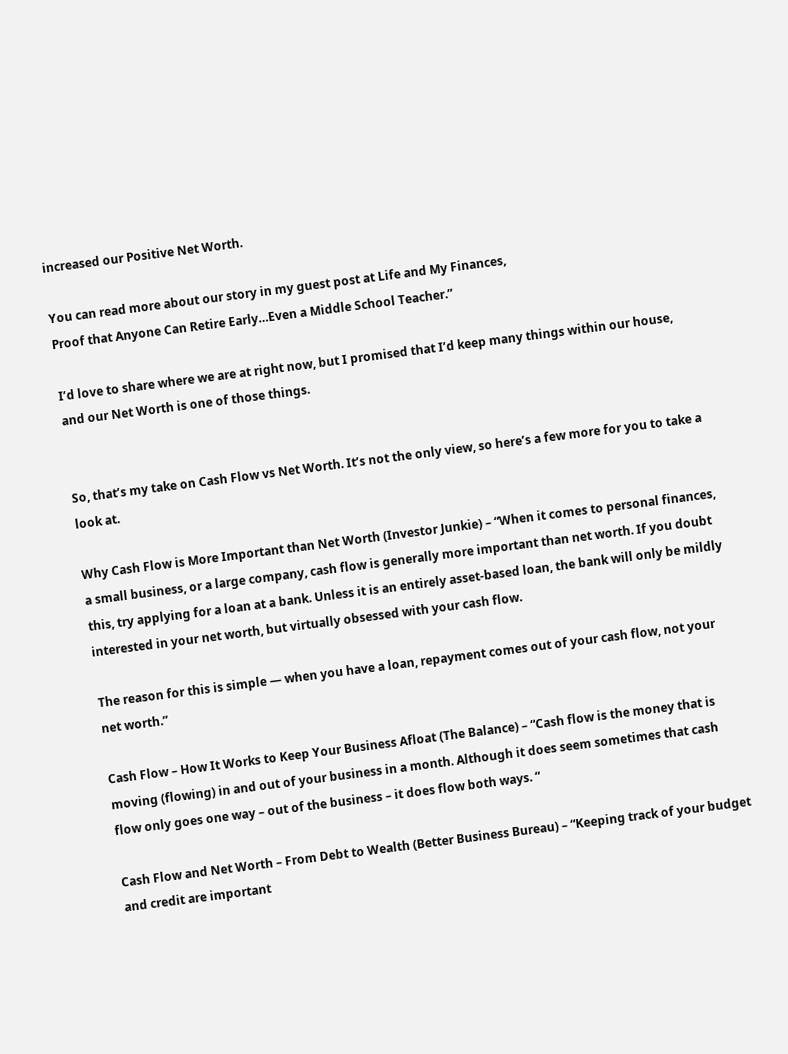increased our Positive Net Worth.

You can read more about our story in my guest post at Life and My Finances,
Proof that Anyone Can Retire Early…Even a Middle School Teacher.”

I’d love to share where we are at right now, but I promised that I’d keep many things within our house, and our Net Worth is one of those things.


So, that’s my take on Cash Flow vs Net Worth. It’s not the only view, so here’s a few more for you to take a look at.

Why Cash Flow is More Important than Net Worth (Investor Junkie) – “When it comes to personal finances, a small business, or a large company, cash flow is generally more important than net worth. If you doubt this, try applying for a loan at a bank. Unless it is an entirely asset-based loan, the bank will only be mildly interested in your net worth, but virtually obsessed with your cash flow.

The reason for this is simple — when you have a loan, repayment comes out of your cash flow, not your net worth.”

Cash Flow – How It Works to Keep Your Business Afloat (The Balance) – “Cash flow is the money that is moving (flowing) in and out of your business in a month. Although it does seem sometimes that cash flow only goes one way – out of the business – it does flow both ways. “

Cash Flow and Net Worth – From Debt to Wealth (Better Business Bureau) – “Keeping track of your budget and credit are important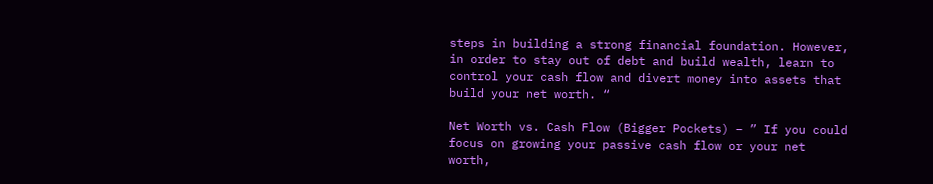steps in building a strong financial foundation. However, in order to stay out of debt and build wealth, learn to control your cash flow and divert money into assets that build your net worth. “

Net Worth vs. Cash Flow (Bigger Pockets) – ” If you could focus on growing your passive cash flow or your net worth,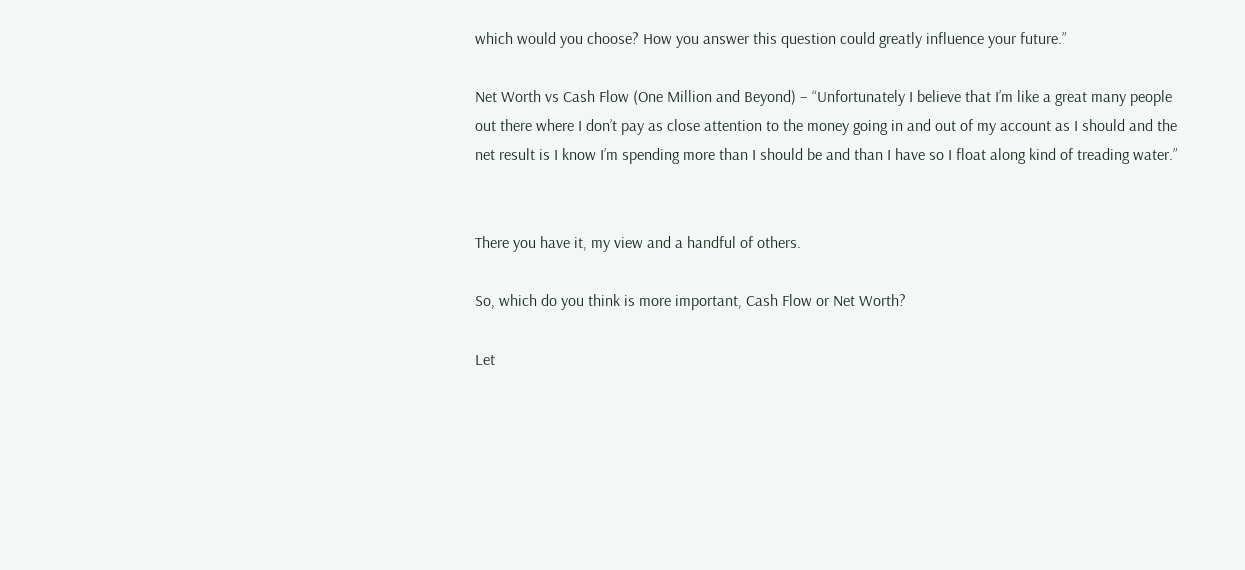which would you choose? How you answer this question could greatly influence your future.”

Net Worth vs Cash Flow (One Million and Beyond) – “Unfortunately I believe that I’m like a great many people out there where I don’t pay as close attention to the money going in and out of my account as I should and the net result is I know I’m spending more than I should be and than I have so I float along kind of treading water.”


There you have it, my view and a handful of others.

So, which do you think is more important, Cash Flow or Net Worth?

Let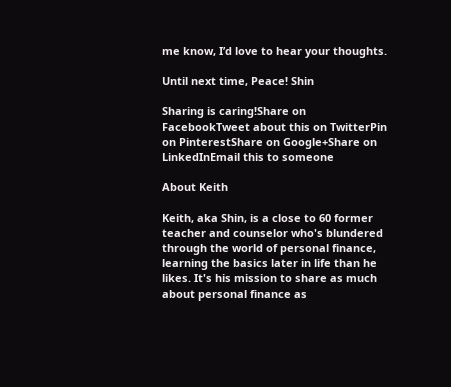me know, I’d love to hear your thoughts.

Until next time, Peace! Shin

Sharing is caring!Share on FacebookTweet about this on TwitterPin on PinterestShare on Google+Share on LinkedInEmail this to someone

About Keith

Keith, aka Shin, is a close to 60 former teacher and counselor who's blundered through the world of personal finance, learning the basics later in life than he likes. It's his mission to share as much about personal finance as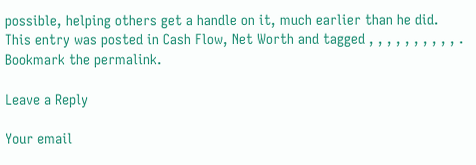possible, helping others get a handle on it, much earlier than he did.
This entry was posted in Cash Flow, Net Worth and tagged , , , , , , , , , , . Bookmark the permalink.

Leave a Reply

Your email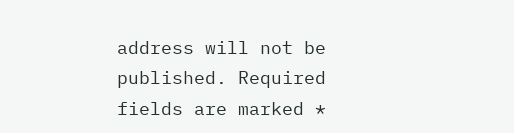address will not be published. Required fields are marked *